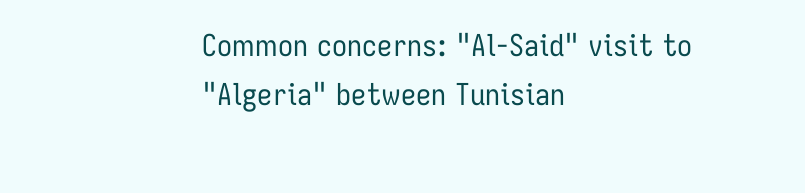Common concerns: "Al-Said" visit to "Algeria" between Tunisian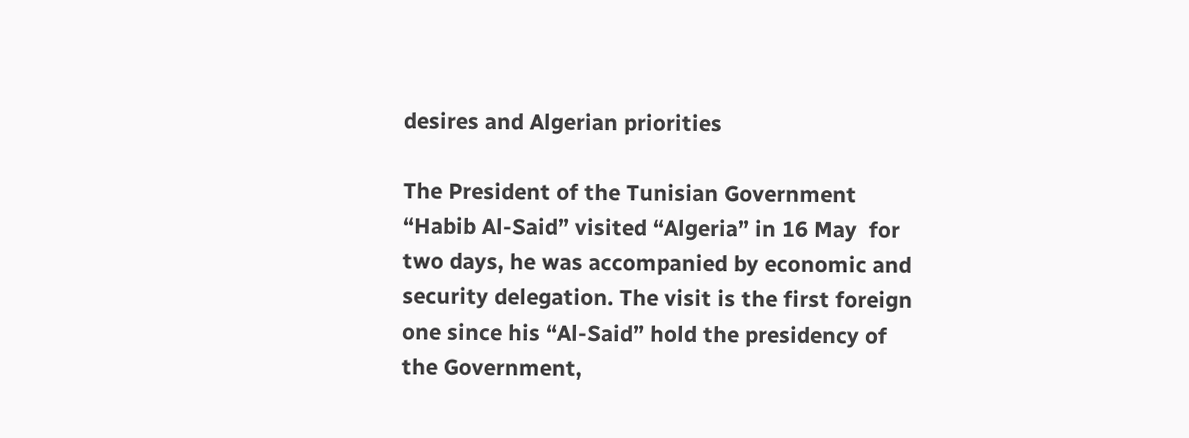desires and Algerian priorities

The President of the Tunisian Government “Habib Al-Said” visited “Algeria” in 16 May  for two days, he was accompanied by economic and security delegation. The visit is the first foreign one since his “Al-Said” hold the presidency of the Government,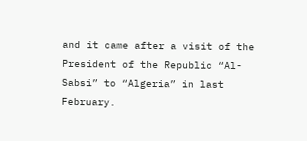and it came after a visit of the President of the Republic “Al-Sabsi” to “Algeria” in last February.